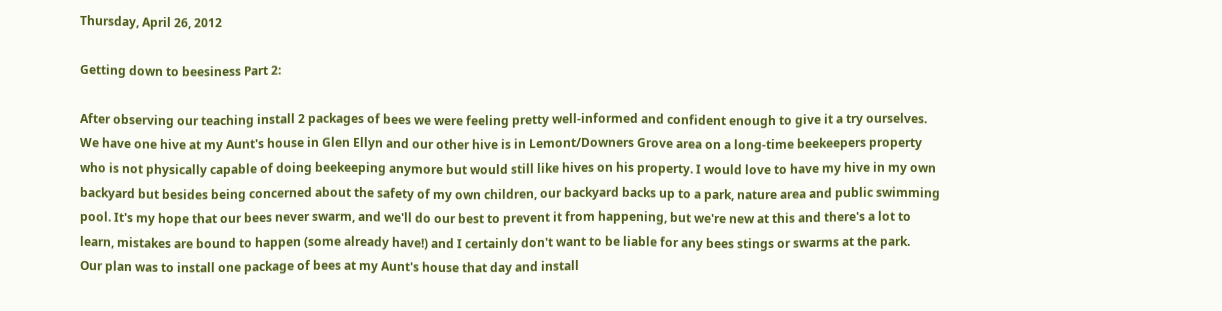Thursday, April 26, 2012

Getting down to beesiness Part 2:

After observing our teaching install 2 packages of bees we were feeling pretty well-informed and confident enough to give it a try ourselves. We have one hive at my Aunt's house in Glen Ellyn and our other hive is in Lemont/Downers Grove area on a long-time beekeepers property who is not physically capable of doing beekeeping anymore but would still like hives on his property. I would love to have my hive in my own  backyard but besides being concerned about the safety of my own children, our backyard backs up to a park, nature area and public swimming pool. It's my hope that our bees never swarm, and we'll do our best to prevent it from happening, but we're new at this and there's a lot to learn, mistakes are bound to happen (some already have!) and I certainly don't want to be liable for any bees stings or swarms at the park.
Our plan was to install one package of bees at my Aunt's house that day and install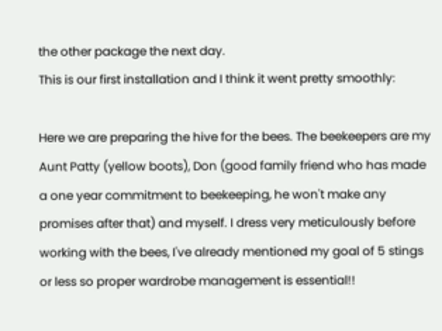the other package the next day.
This is our first installation and I think it went pretty smoothly:

Here we are preparing the hive for the bees. The beekeepers are my Aunt Patty (yellow boots), Don (good family friend who has made a one year commitment to beekeeping, he won't make any promises after that) and myself. I dress very meticulously before working with the bees, I've already mentioned my goal of 5 stings or less so proper wardrobe management is essential!!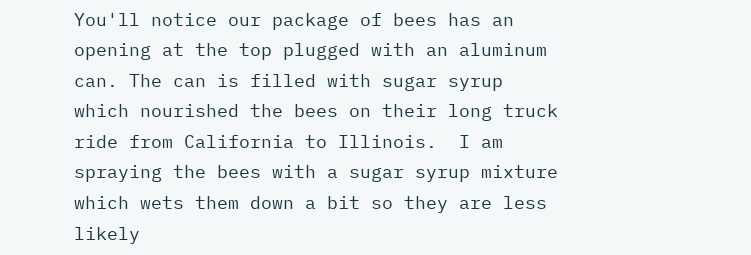You'll notice our package of bees has an opening at the top plugged with an aluminum can. The can is filled with sugar syrup which nourished the bees on their long truck ride from California to Illinois.  I am spraying the bees with a sugar syrup mixture which wets them down a bit so they are less likely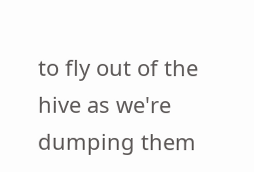to fly out of the hive as we're dumping them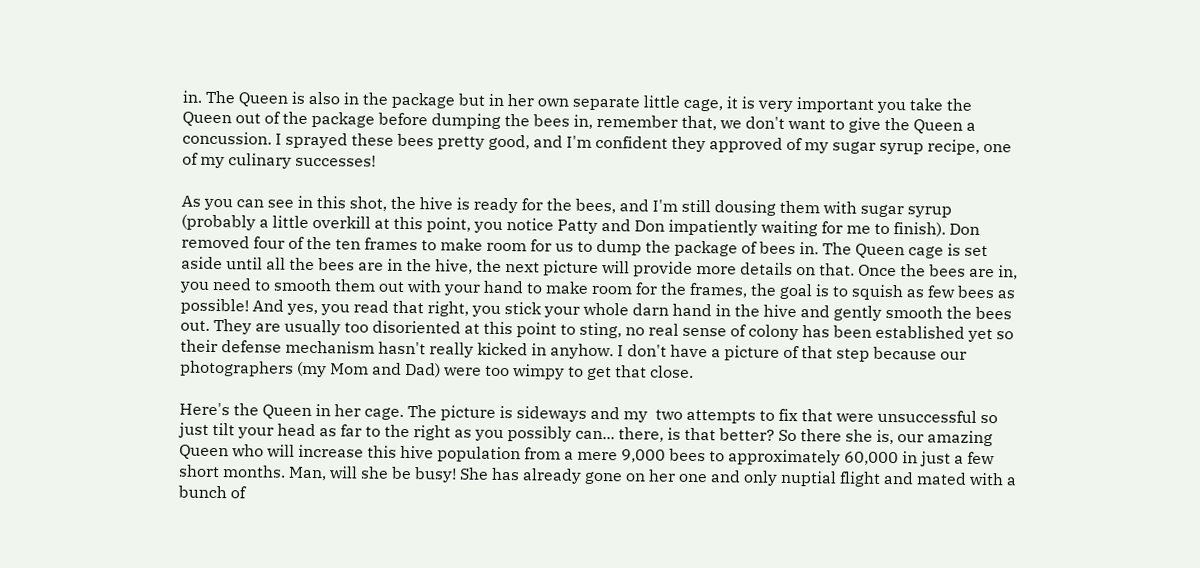in. The Queen is also in the package but in her own separate little cage, it is very important you take the Queen out of the package before dumping the bees in, remember that, we don't want to give the Queen a concussion. I sprayed these bees pretty good, and I'm confident they approved of my sugar syrup recipe, one of my culinary successes!

As you can see in this shot, the hive is ready for the bees, and I'm still dousing them with sugar syrup (probably a little overkill at this point, you notice Patty and Don impatiently waiting for me to finish). Don removed four of the ten frames to make room for us to dump the package of bees in. The Queen cage is set aside until all the bees are in the hive, the next picture will provide more details on that. Once the bees are in, you need to smooth them out with your hand to make room for the frames, the goal is to squish as few bees as possible! And yes, you read that right, you stick your whole darn hand in the hive and gently smooth the bees out. They are usually too disoriented at this point to sting, no real sense of colony has been established yet so their defense mechanism hasn't really kicked in anyhow. I don't have a picture of that step because our photographers (my Mom and Dad) were too wimpy to get that close.

Here's the Queen in her cage. The picture is sideways and my  two attempts to fix that were unsuccessful so just tilt your head as far to the right as you possibly can... there, is that better? So there she is, our amazing Queen who will increase this hive population from a mere 9,000 bees to approximately 60,000 in just a few short months. Man, will she be busy! She has already gone on her one and only nuptial flight and mated with a bunch of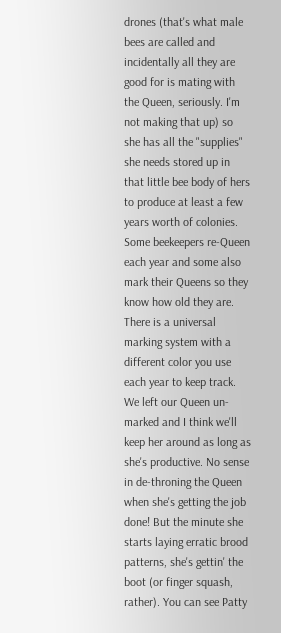drones (that's what male bees are called and incidentally all they are good for is mating with the Queen, seriously. I'm not making that up) so she has all the "supplies" she needs stored up in that little bee body of hers to produce at least a few years worth of colonies. Some beekeepers re-Queen each year and some also mark their Queens so they know how old they are. There is a universal marking system with a different color you use each year to keep track. We left our Queen un-marked and I think we'll keep her around as long as she's productive. No sense in de-throning the Queen when she's getting the job done! But the minute she starts laying erratic brood patterns, she's gettin' the boot (or finger squash, rather). You can see Patty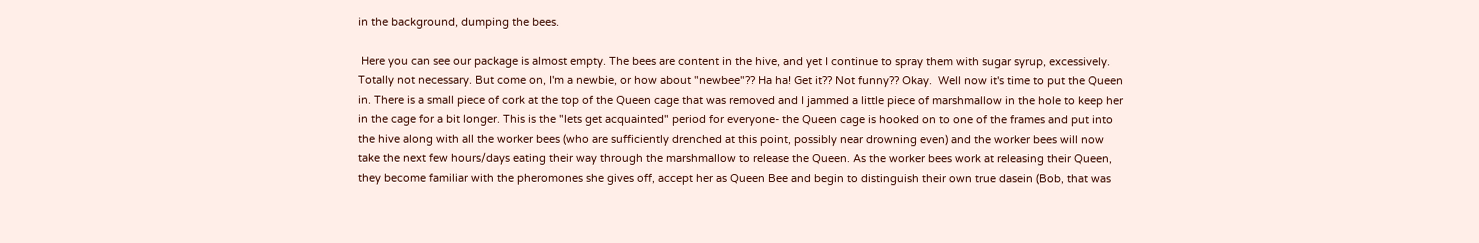in the background, dumping the bees.

 Here you can see our package is almost empty. The bees are content in the hive, and yet I continue to spray them with sugar syrup, excessively. Totally not necessary. But come on, I'm a newbie, or how about "newbee"?? Ha ha! Get it?? Not funny?? Okay.  Well now it's time to put the Queen in. There is a small piece of cork at the top of the Queen cage that was removed and I jammed a little piece of marshmallow in the hole to keep her in the cage for a bit longer. This is the "lets get acquainted" period for everyone- the Queen cage is hooked on to one of the frames and put into the hive along with all the worker bees (who are sufficiently drenched at this point, possibly near drowning even) and the worker bees will now take the next few hours/days eating their way through the marshmallow to release the Queen. As the worker bees work at releasing their Queen, they become familiar with the pheromones she gives off, accept her as Queen Bee and begin to distinguish their own true dasein (Bob, that was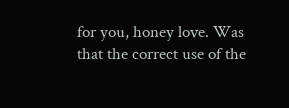for you, honey love. Was that the correct use of the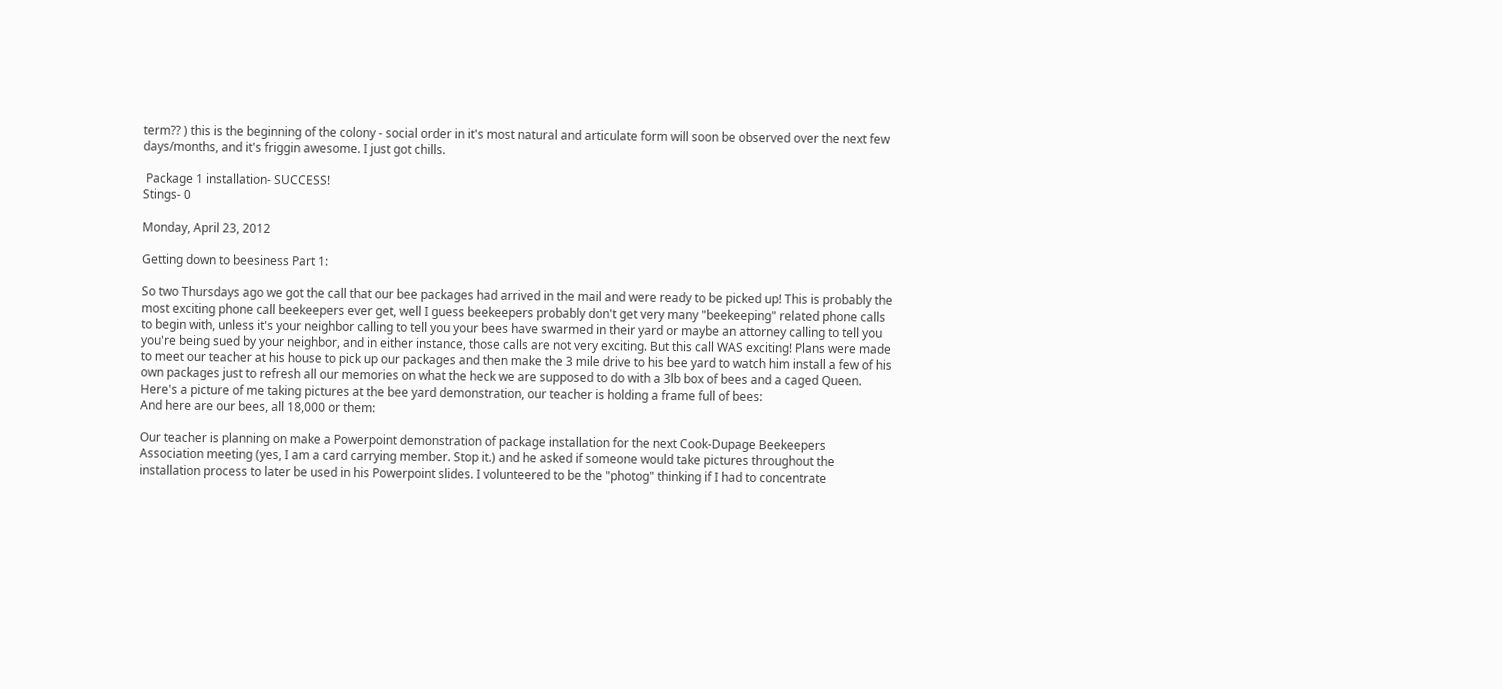term?? ) this is the beginning of the colony - social order in it's most natural and articulate form will soon be observed over the next few days/months, and it's friggin awesome. I just got chills.

 Package 1 installation- SUCCESS!
Stings- 0

Monday, April 23, 2012

Getting down to beesiness Part 1:

So two Thursdays ago we got the call that our bee packages had arrived in the mail and were ready to be picked up! This is probably the most exciting phone call beekeepers ever get, well I guess beekeepers probably don't get very many "beekeeping" related phone calls to begin with, unless it's your neighbor calling to tell you your bees have swarmed in their yard or maybe an attorney calling to tell you you're being sued by your neighbor, and in either instance, those calls are not very exciting. But this call WAS exciting! Plans were made to meet our teacher at his house to pick up our packages and then make the 3 mile drive to his bee yard to watch him install a few of his own packages just to refresh all our memories on what the heck we are supposed to do with a 3lb box of bees and a caged Queen.
Here's a picture of me taking pictures at the bee yard demonstration, our teacher is holding a frame full of bees:
And here are our bees, all 18,000 or them:

Our teacher is planning on make a Powerpoint demonstration of package installation for the next Cook-Dupage Beekeepers Association meeting (yes, I am a card carrying member. Stop it.) and he asked if someone would take pictures throughout the installation process to later be used in his Powerpoint slides. I volunteered to be the "photog" thinking if I had to concentrate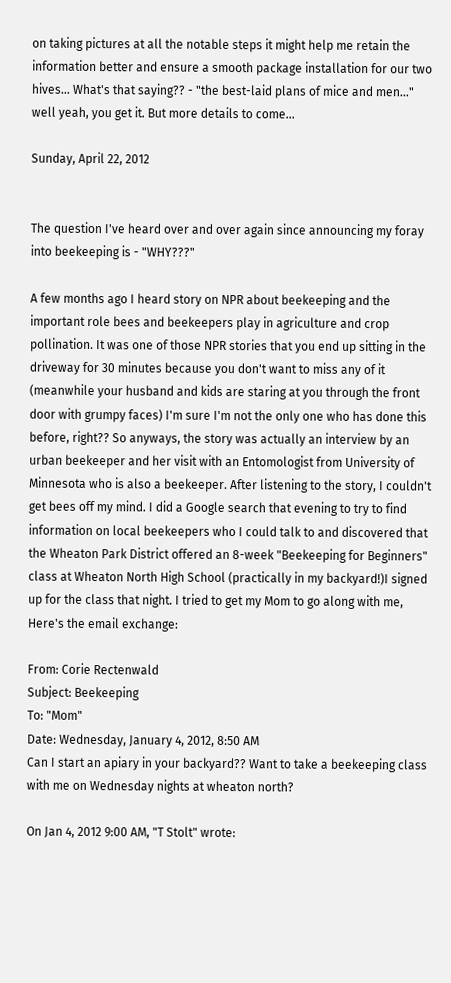on taking pictures at all the notable steps it might help me retain the information better and ensure a smooth package installation for our two hives... What's that saying?? - "the best-laid plans of mice and men..." well yeah, you get it. But more details to come...

Sunday, April 22, 2012


The question I've heard over and over again since announcing my foray into beekeeping is - "WHY???"

A few months ago I heard story on NPR about beekeeping and the important role bees and beekeepers play in agriculture and crop pollination. It was one of those NPR stories that you end up sitting in the driveway for 30 minutes because you don't want to miss any of it (meanwhile your husband and kids are staring at you through the front door with grumpy faces) I'm sure I'm not the only one who has done this before, right?? So anyways, the story was actually an interview by an urban beekeeper and her visit with an Entomologist from University of Minnesota who is also a beekeeper. After listening to the story, I couldn't get bees off my mind. I did a Google search that evening to try to find information on local beekeepers who I could talk to and discovered that the Wheaton Park District offered an 8-week "Beekeeping for Beginners" class at Wheaton North High School (practically in my backyard!)I signed up for the class that night. I tried to get my Mom to go along with me, Here's the email exchange:

From: Corie Rectenwald
Subject: Beekeeping
To: "Mom"
Date: Wednesday, January 4, 2012, 8:50 AM
Can I start an apiary in your backyard?? Want to take a beekeeping class with me on Wednesday nights at wheaton north?

On Jan 4, 2012 9:00 AM, "T Stolt" wrote: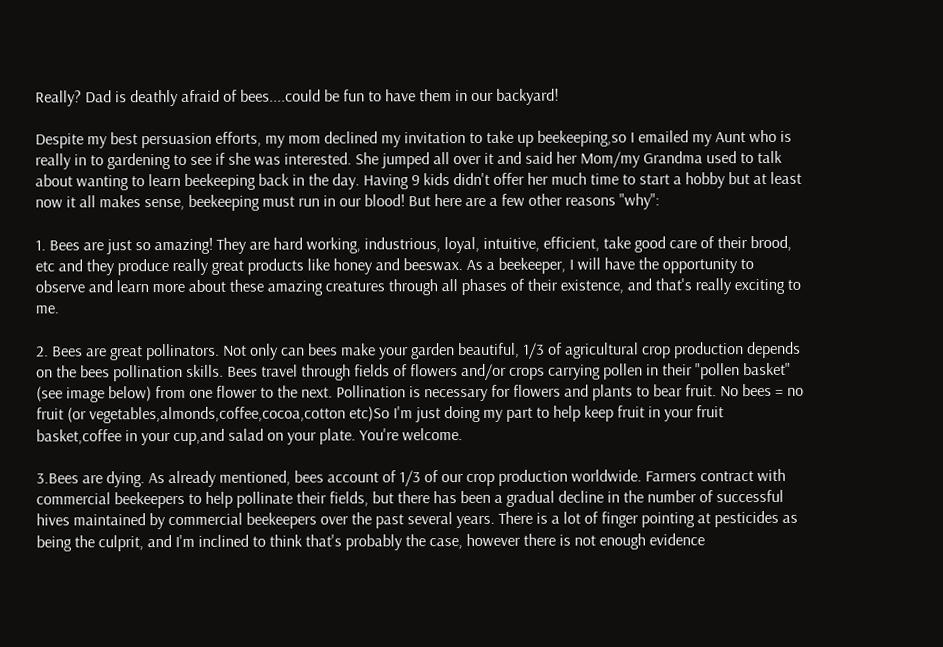Really? Dad is deathly afraid of bees....could be fun to have them in our backyard!

Despite my best persuasion efforts, my mom declined my invitation to take up beekeeping,so I emailed my Aunt who is really in to gardening to see if she was interested. She jumped all over it and said her Mom/my Grandma used to talk about wanting to learn beekeeping back in the day. Having 9 kids didn't offer her much time to start a hobby but at least now it all makes sense, beekeeping must run in our blood! But here are a few other reasons "why":

1. Bees are just so amazing! They are hard working, industrious, loyal, intuitive, efficient, take good care of their brood, etc and they produce really great products like honey and beeswax. As a beekeeper, I will have the opportunity to observe and learn more about these amazing creatures through all phases of their existence, and that's really exciting to me.

2. Bees are great pollinators. Not only can bees make your garden beautiful, 1/3 of agricultural crop production depends on the bees pollination skills. Bees travel through fields of flowers and/or crops carrying pollen in their "pollen basket" (see image below) from one flower to the next. Pollination is necessary for flowers and plants to bear fruit. No bees = no fruit (or vegetables,almonds,coffee,cocoa,cotton etc)So I'm just doing my part to help keep fruit in your fruit basket,coffee in your cup,and salad on your plate. You're welcome.

3.Bees are dying. As already mentioned, bees account of 1/3 of our crop production worldwide. Farmers contract with commercial beekeepers to help pollinate their fields, but there has been a gradual decline in the number of successful hives maintained by commercial beekeepers over the past several years. There is a lot of finger pointing at pesticides as being the culprit, and I'm inclined to think that's probably the case, however there is not enough evidence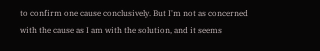to confirm one cause conclusively. But I'm not as concerned with the cause as I am with the solution, and it seems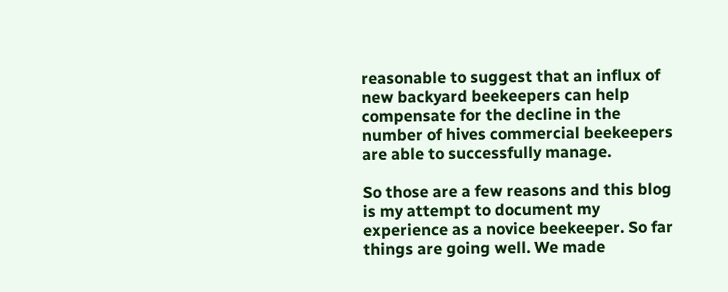reasonable to suggest that an influx of new backyard beekeepers can help compensate for the decline in the number of hives commercial beekeepers are able to successfully manage.

So those are a few reasons and this blog is my attempt to document my experience as a novice beekeeper. So far things are going well. We made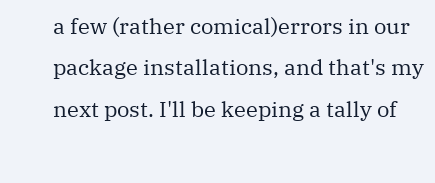a few (rather comical)errors in our package installations, and that's my next post. I'll be keeping a tally of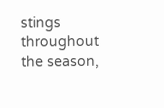stings throughout the season,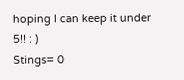hoping I can keep it under 5!! : )
Stings= 0